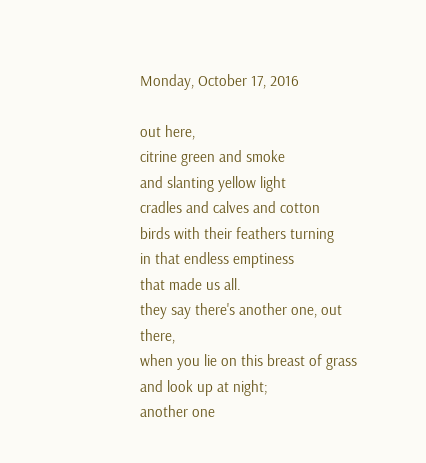Monday, October 17, 2016

out here,
citrine green and smoke
and slanting yellow light
cradles and calves and cotton
birds with their feathers turning
in that endless emptiness
that made us all.
they say there's another one, out there,
when you lie on this breast of grass and look up at night;
another one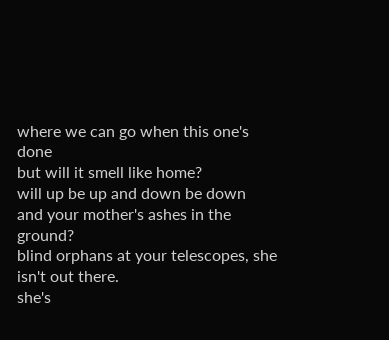where we can go when this one's done
but will it smell like home?
will up be up and down be down
and your mother's ashes in the ground?
blind orphans at your telescopes, she isn't out there.
she's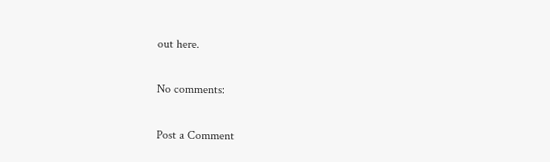out here.

No comments:

Post a Comment